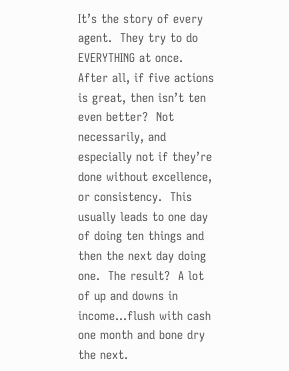It’s the story of every agent.  They try to do EVERYTHING at once.  After all, if five actions is great, then isn’t ten even better?  Not necessarily, and especially not if they’re done without excellence, or consistency.  This usually leads to one day of doing ten things and then the next day doing one.  The result?  A lot of up and downs in income…flush with cash one month and bone dry the next.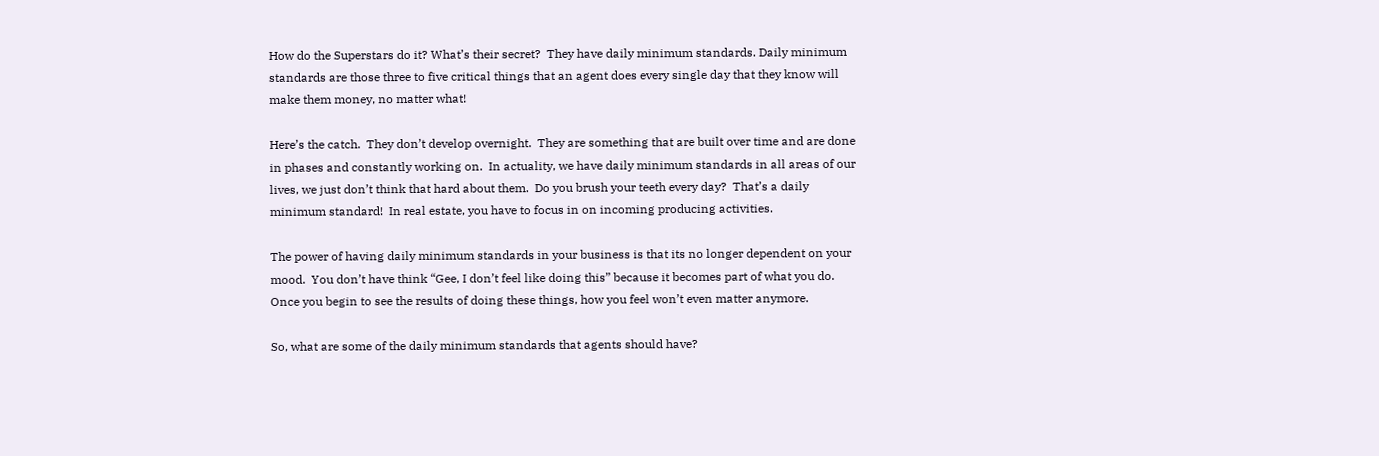How do the Superstars do it? What’s their secret?  They have daily minimum standards. Daily minimum standards are those three to five critical things that an agent does every single day that they know will make them money, no matter what!

Here’s the catch.  They don’t develop overnight.  They are something that are built over time and are done in phases and constantly working on.  In actuality, we have daily minimum standards in all areas of our lives, we just don’t think that hard about them.  Do you brush your teeth every day?  That’s a daily minimum standard!  In real estate, you have to focus in on incoming producing activities.

The power of having daily minimum standards in your business is that its no longer dependent on your mood.  You don’t have think “Gee, I don’t feel like doing this” because it becomes part of what you do.  Once you begin to see the results of doing these things, how you feel won’t even matter anymore.

So, what are some of the daily minimum standards that agents should have?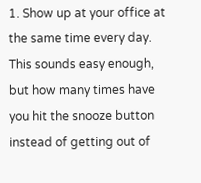1. Show up at your office at the same time every day.  This sounds easy enough, but how many times have you hit the snooze button instead of getting out of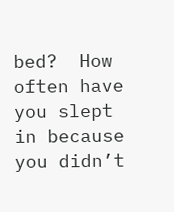bed?  How often have you slept in because you didn’t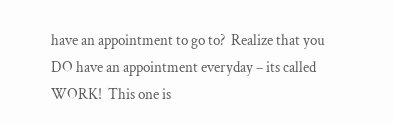have an appointment to go to?  Realize that you DO have an appointment everyday – its called WORK!  This one is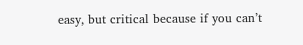easy, but critical because if you can’t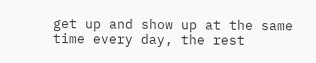get up and show up at the same time every day, the rest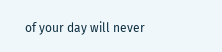of your day will never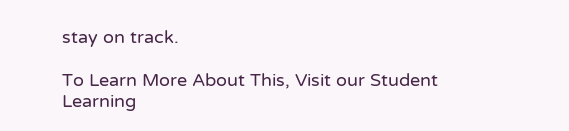stay on track.

To Learn More About This, Visit our Student Learning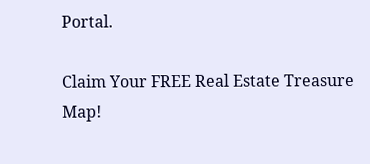Portal.

Claim Your FREE Real Estate Treasure Map!